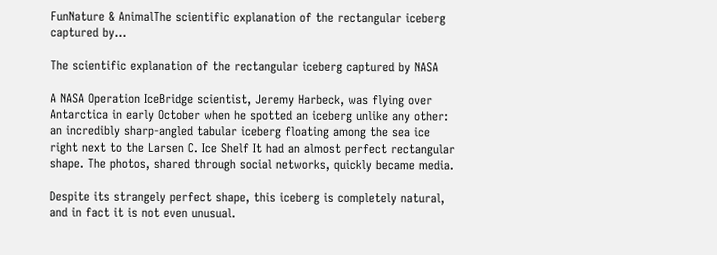FunNature & AnimalThe scientific explanation of the rectangular iceberg captured by...

The scientific explanation of the rectangular iceberg captured by NASA

A NASA Operation IceBridge scientist, Jeremy Harbeck, was flying over Antarctica in early October when he spotted an iceberg unlike any other: an incredibly sharp-angled tabular iceberg floating among the sea ice right next to the Larsen C. Ice Shelf It had an almost perfect rectangular shape. The photos, shared through social networks, quickly became media.

Despite its strangely perfect shape, this iceberg is completely natural, and in fact it is not even unusual.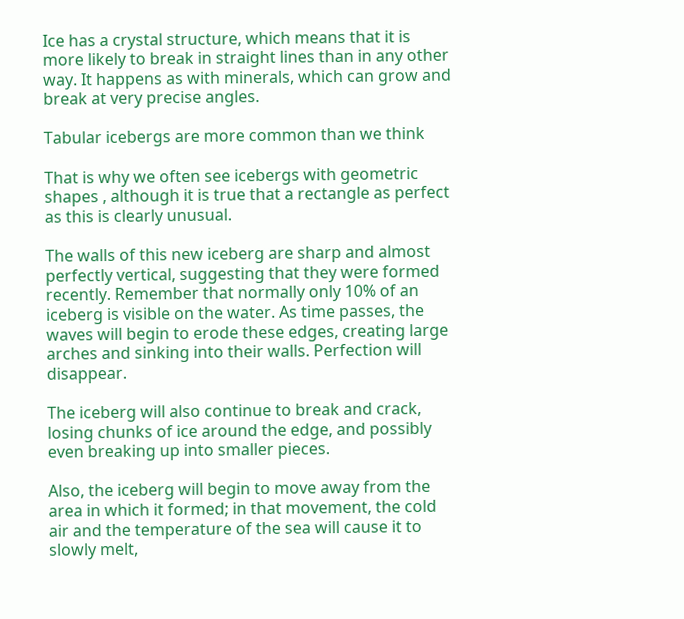Ice has a crystal structure, which means that it is more likely to break in straight lines than in any other way. It happens as with minerals, which can grow and break at very precise angles.

Tabular icebergs are more common than we think

That is why we often see icebergs with geometric shapes , although it is true that a rectangle as perfect as this is clearly unusual.

The walls of this new iceberg are sharp and almost perfectly vertical, suggesting that they were formed recently. Remember that normally only 10% of an iceberg is visible on the water. As time passes, the waves will begin to erode these edges, creating large arches and sinking into their walls. Perfection will disappear.

The iceberg will also continue to break and crack, losing chunks of ice around the edge, and possibly even breaking up into smaller pieces.

Also, the iceberg will begin to move away from the area in which it formed; in that movement, the cold air and the temperature of the sea will cause it to slowly melt,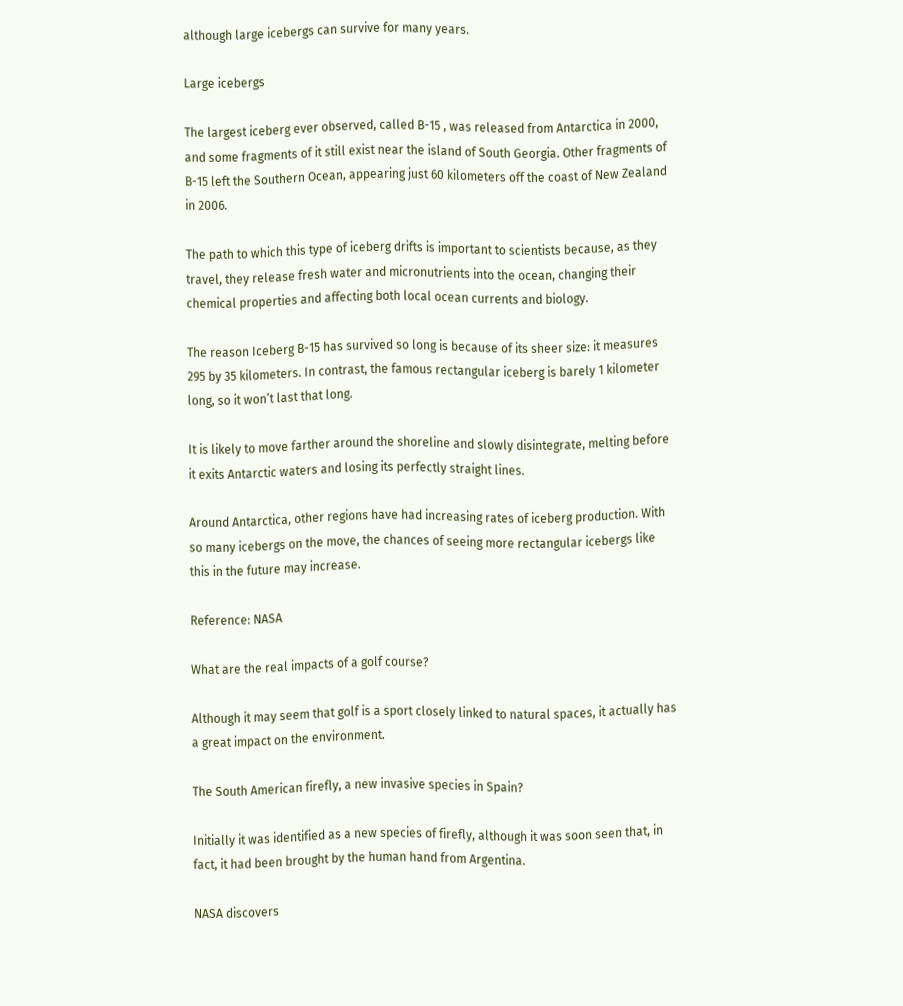although large icebergs can survive for many years.

Large icebergs

The largest iceberg ever observed, called B-15 , was released from Antarctica in 2000, and some fragments of it still exist near the island of South Georgia. Other fragments of B-15 left the Southern Ocean, appearing just 60 kilometers off the coast of New Zealand in 2006.

The path to which this type of iceberg drifts is important to scientists because, as they travel, they release fresh water and micronutrients into the ocean, changing their chemical properties and affecting both local ocean currents and biology.

The reason Iceberg B-15 has survived so long is because of its sheer size: it measures 295 by 35 kilometers. In contrast, the famous rectangular iceberg is barely 1 kilometer long, so it won’t last that long.

It is likely to move farther around the shoreline and slowly disintegrate, melting before it exits Antarctic waters and losing its perfectly straight lines.

Around Antarctica, other regions have had increasing rates of iceberg production. With so many icebergs on the move, the chances of seeing more rectangular icebergs like this in the future may increase.

Reference: NASA

What are the real impacts of a golf course?

Although it may seem that golf is a sport closely linked to natural spaces, it actually has a great impact on the environment.

The South American firefly, a new invasive species in Spain?

Initially it was identified as a new species of firefly, although it was soon seen that, in fact, it had been brought by the human hand from Argentina.

NASA discovers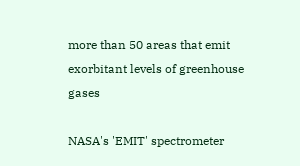more than 50 areas that emit exorbitant levels of greenhouse gases

NASA's 'EMIT' spectrometer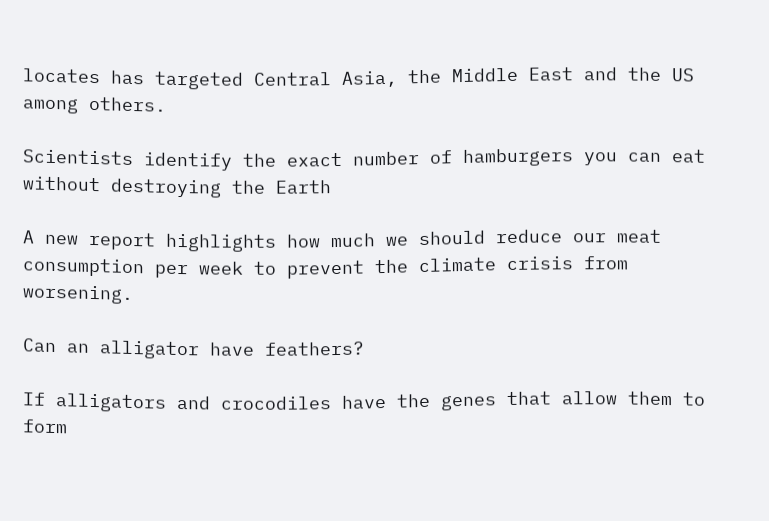locates has targeted Central Asia, the Middle East and the US among others.

Scientists identify the exact number of hamburgers you can eat without destroying the Earth

A new report highlights how much we should reduce our meat consumption per week to prevent the climate crisis from worsening.

Can an alligator have feathers?

If alligators and crocodiles have the genes that allow them to form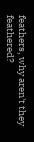feathers, why aren't they feathered?